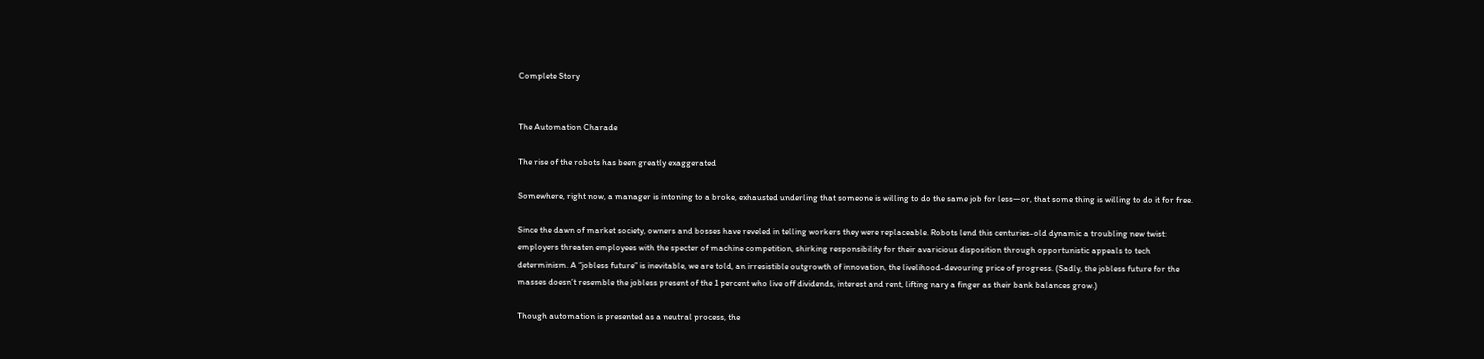Complete Story


The Automation Charade

The rise of the robots has been greatly exaggerated

Somewhere, right now, a manager is intoning to a broke, exhausted underling that someone is willing to do the same job for less—or, that some thing is willing to do it for free.

Since the dawn of market society, owners and bosses have reveled in telling workers they were replaceable. Robots lend this centuries-old dynamic a troubling new twist: employers threaten employees with the specter of machine competition, shirking responsibility for their avaricious disposition through opportunistic appeals to tech determinism. A “jobless future” is inevitable, we are told, an irresistible outgrowth of innovation, the livelihood-devouring price of progress. (Sadly, the jobless future for the masses doesn’t resemble the jobless present of the 1 percent who live off dividends, interest and rent, lifting nary a finger as their bank balances grow.)

Though automation is presented as a neutral process, the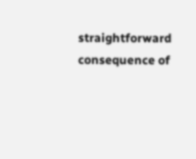straightforward consequence of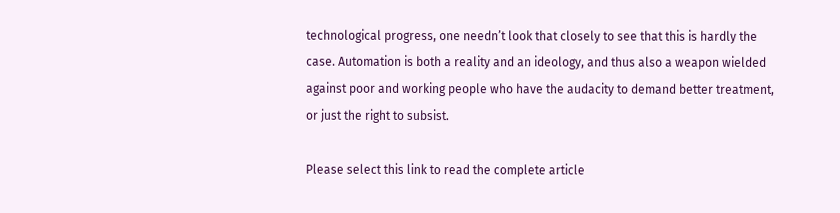technological progress, one needn’t look that closely to see that this is hardly the case. Automation is both a reality and an ideology, and thus also a weapon wielded against poor and working people who have the audacity to demand better treatment, or just the right to subsist.

Please select this link to read the complete article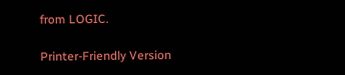from LOGIC.

Printer-Friendly Version